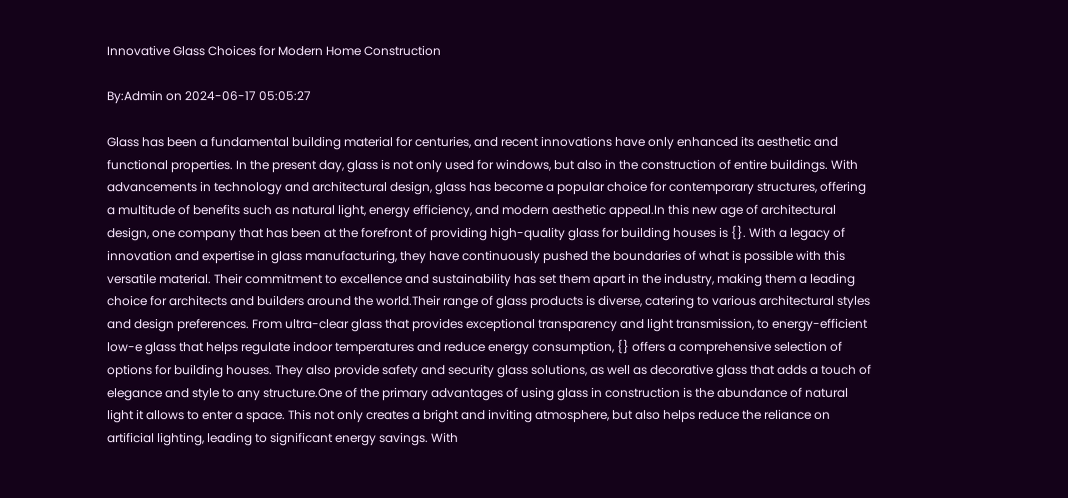Innovative Glass Choices for Modern Home Construction

By:Admin on 2024-06-17 05:05:27

Glass has been a fundamental building material for centuries, and recent innovations have only enhanced its aesthetic and functional properties. In the present day, glass is not only used for windows, but also in the construction of entire buildings. With advancements in technology and architectural design, glass has become a popular choice for contemporary structures, offering a multitude of benefits such as natural light, energy efficiency, and modern aesthetic appeal.In this new age of architectural design, one company that has been at the forefront of providing high-quality glass for building houses is {}. With a legacy of innovation and expertise in glass manufacturing, they have continuously pushed the boundaries of what is possible with this versatile material. Their commitment to excellence and sustainability has set them apart in the industry, making them a leading choice for architects and builders around the world.Their range of glass products is diverse, catering to various architectural styles and design preferences. From ultra-clear glass that provides exceptional transparency and light transmission, to energy-efficient low-e glass that helps regulate indoor temperatures and reduce energy consumption, {} offers a comprehensive selection of options for building houses. They also provide safety and security glass solutions, as well as decorative glass that adds a touch of elegance and style to any structure.One of the primary advantages of using glass in construction is the abundance of natural light it allows to enter a space. This not only creates a bright and inviting atmosphere, but also helps reduce the reliance on artificial lighting, leading to significant energy savings. With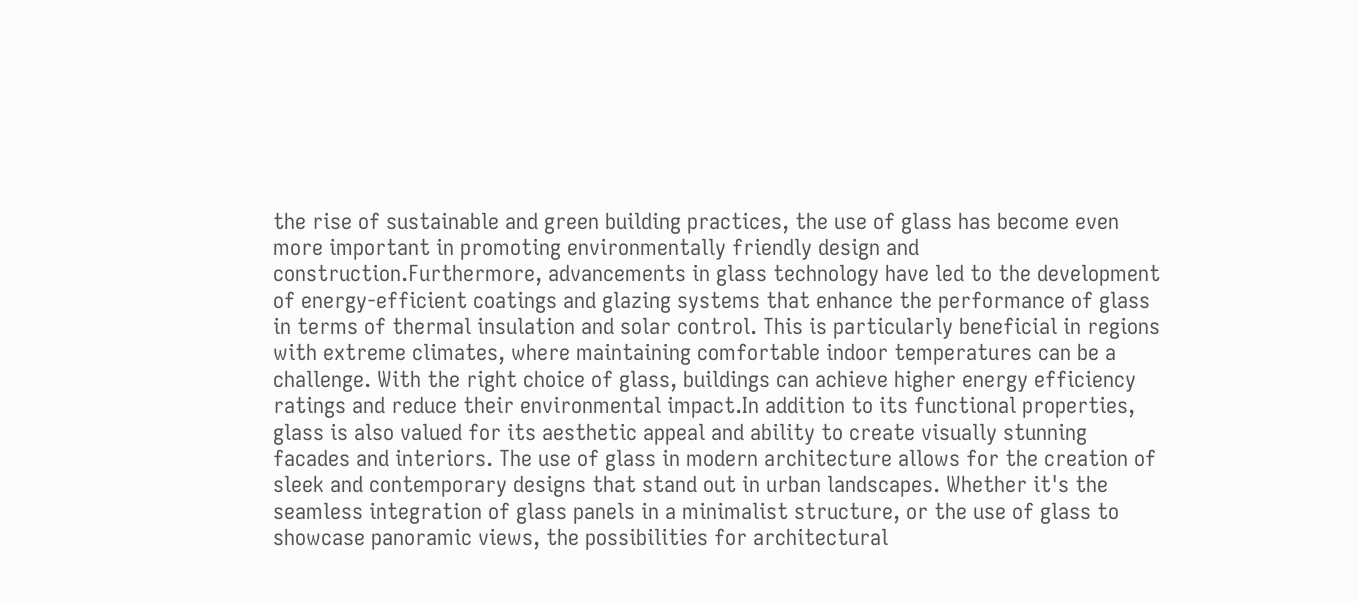the rise of sustainable and green building practices, the use of glass has become even more important in promoting environmentally friendly design and construction.Furthermore, advancements in glass technology have led to the development of energy-efficient coatings and glazing systems that enhance the performance of glass in terms of thermal insulation and solar control. This is particularly beneficial in regions with extreme climates, where maintaining comfortable indoor temperatures can be a challenge. With the right choice of glass, buildings can achieve higher energy efficiency ratings and reduce their environmental impact.In addition to its functional properties, glass is also valued for its aesthetic appeal and ability to create visually stunning facades and interiors. The use of glass in modern architecture allows for the creation of sleek and contemporary designs that stand out in urban landscapes. Whether it's the seamless integration of glass panels in a minimalist structure, or the use of glass to showcase panoramic views, the possibilities for architectural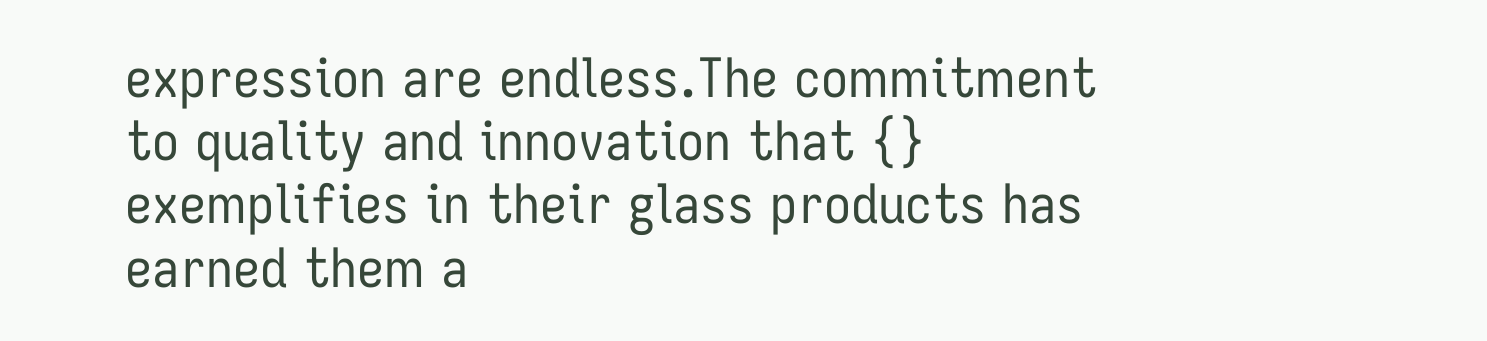expression are endless.The commitment to quality and innovation that {} exemplifies in their glass products has earned them a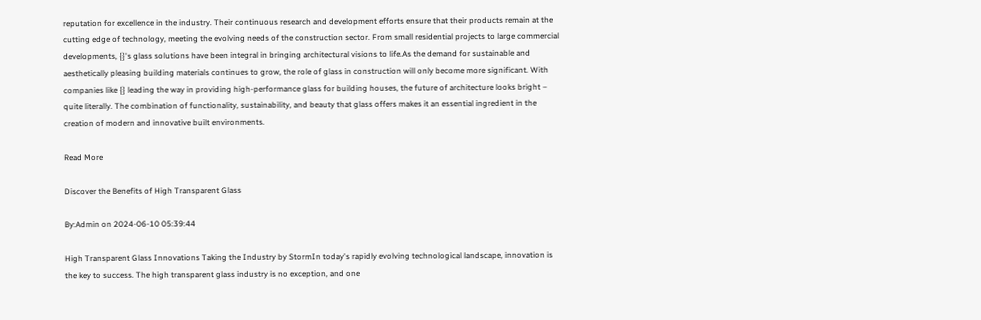reputation for excellence in the industry. Their continuous research and development efforts ensure that their products remain at the cutting edge of technology, meeting the evolving needs of the construction sector. From small residential projects to large commercial developments, {}'s glass solutions have been integral in bringing architectural visions to life.As the demand for sustainable and aesthetically pleasing building materials continues to grow, the role of glass in construction will only become more significant. With companies like {} leading the way in providing high-performance glass for building houses, the future of architecture looks bright – quite literally. The combination of functionality, sustainability, and beauty that glass offers makes it an essential ingredient in the creation of modern and innovative built environments.

Read More

Discover the Benefits of High Transparent Glass

By:Admin on 2024-06-10 05:39:44

High Transparent Glass Innovations Taking the Industry by StormIn today's rapidly evolving technological landscape, innovation is the key to success. The high transparent glass industry is no exception, and one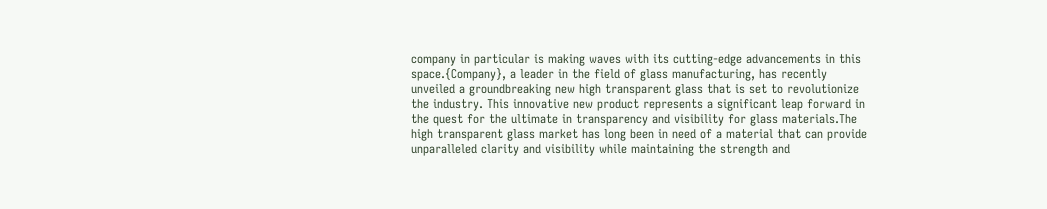company in particular is making waves with its cutting-edge advancements in this space.{Company}, a leader in the field of glass manufacturing, has recently unveiled a groundbreaking new high transparent glass that is set to revolutionize the industry. This innovative new product represents a significant leap forward in the quest for the ultimate in transparency and visibility for glass materials.The high transparent glass market has long been in need of a material that can provide unparalleled clarity and visibility while maintaining the strength and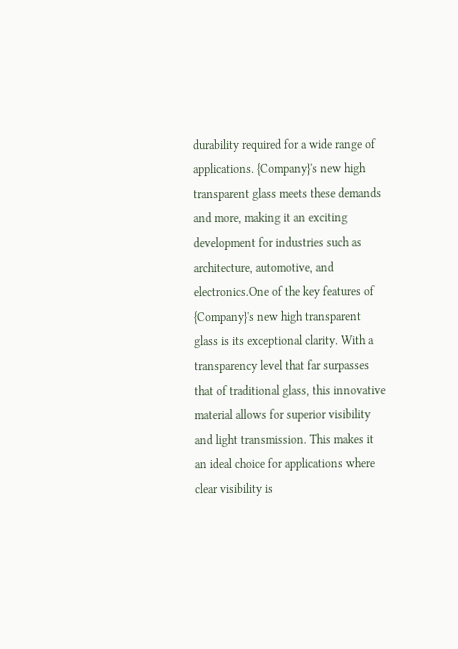durability required for a wide range of applications. {Company}'s new high transparent glass meets these demands and more, making it an exciting development for industries such as architecture, automotive, and electronics.One of the key features of {Company}'s new high transparent glass is its exceptional clarity. With a transparency level that far surpasses that of traditional glass, this innovative material allows for superior visibility and light transmission. This makes it an ideal choice for applications where clear visibility is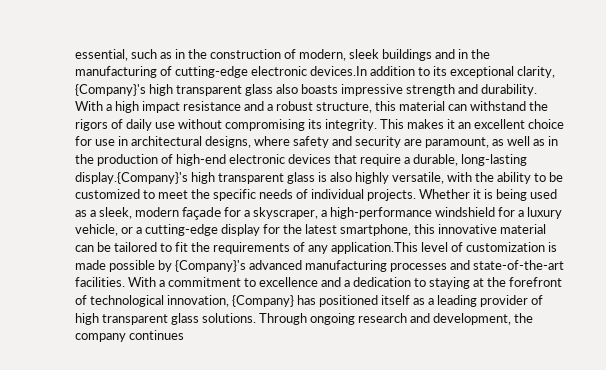essential, such as in the construction of modern, sleek buildings and in the manufacturing of cutting-edge electronic devices.In addition to its exceptional clarity, {Company}'s high transparent glass also boasts impressive strength and durability. With a high impact resistance and a robust structure, this material can withstand the rigors of daily use without compromising its integrity. This makes it an excellent choice for use in architectural designs, where safety and security are paramount, as well as in the production of high-end electronic devices that require a durable, long-lasting display.{Company}'s high transparent glass is also highly versatile, with the ability to be customized to meet the specific needs of individual projects. Whether it is being used as a sleek, modern façade for a skyscraper, a high-performance windshield for a luxury vehicle, or a cutting-edge display for the latest smartphone, this innovative material can be tailored to fit the requirements of any application.This level of customization is made possible by {Company}'s advanced manufacturing processes and state-of-the-art facilities. With a commitment to excellence and a dedication to staying at the forefront of technological innovation, {Company} has positioned itself as a leading provider of high transparent glass solutions. Through ongoing research and development, the company continues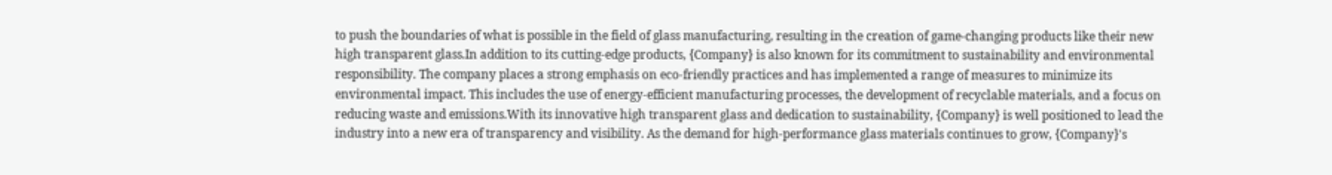to push the boundaries of what is possible in the field of glass manufacturing, resulting in the creation of game-changing products like their new high transparent glass.In addition to its cutting-edge products, {Company} is also known for its commitment to sustainability and environmental responsibility. The company places a strong emphasis on eco-friendly practices and has implemented a range of measures to minimize its environmental impact. This includes the use of energy-efficient manufacturing processes, the development of recyclable materials, and a focus on reducing waste and emissions.With its innovative high transparent glass and dedication to sustainability, {Company} is well positioned to lead the industry into a new era of transparency and visibility. As the demand for high-performance glass materials continues to grow, {Company}'s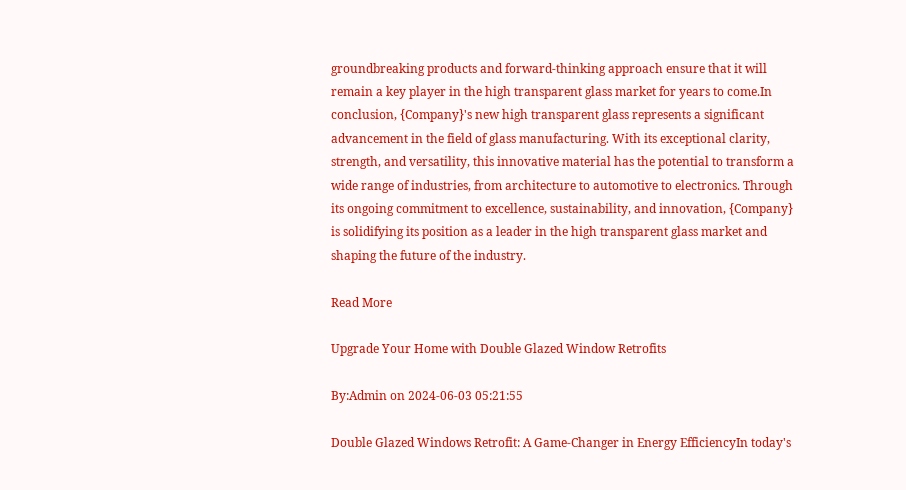groundbreaking products and forward-thinking approach ensure that it will remain a key player in the high transparent glass market for years to come.In conclusion, {Company}'s new high transparent glass represents a significant advancement in the field of glass manufacturing. With its exceptional clarity, strength, and versatility, this innovative material has the potential to transform a wide range of industries, from architecture to automotive to electronics. Through its ongoing commitment to excellence, sustainability, and innovation, {Company} is solidifying its position as a leader in the high transparent glass market and shaping the future of the industry.

Read More

Upgrade Your Home with Double Glazed Window Retrofits

By:Admin on 2024-06-03 05:21:55

Double Glazed Windows Retrofit: A Game-Changer in Energy EfficiencyIn today's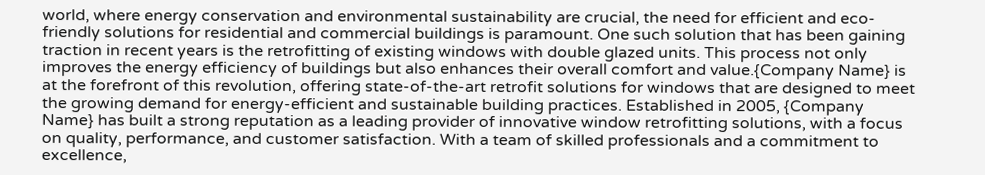world, where energy conservation and environmental sustainability are crucial, the need for efficient and eco-friendly solutions for residential and commercial buildings is paramount. One such solution that has been gaining traction in recent years is the retrofitting of existing windows with double glazed units. This process not only improves the energy efficiency of buildings but also enhances their overall comfort and value.{Company Name} is at the forefront of this revolution, offering state-of-the-art retrofit solutions for windows that are designed to meet the growing demand for energy-efficient and sustainable building practices. Established in 2005, {Company Name} has built a strong reputation as a leading provider of innovative window retrofitting solutions, with a focus on quality, performance, and customer satisfaction. With a team of skilled professionals and a commitment to excellence,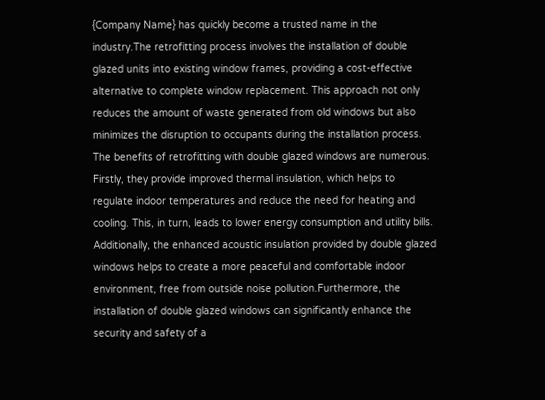{Company Name} has quickly become a trusted name in the industry.The retrofitting process involves the installation of double glazed units into existing window frames, providing a cost-effective alternative to complete window replacement. This approach not only reduces the amount of waste generated from old windows but also minimizes the disruption to occupants during the installation process. The benefits of retrofitting with double glazed windows are numerous. Firstly, they provide improved thermal insulation, which helps to regulate indoor temperatures and reduce the need for heating and cooling. This, in turn, leads to lower energy consumption and utility bills. Additionally, the enhanced acoustic insulation provided by double glazed windows helps to create a more peaceful and comfortable indoor environment, free from outside noise pollution.Furthermore, the installation of double glazed windows can significantly enhance the security and safety of a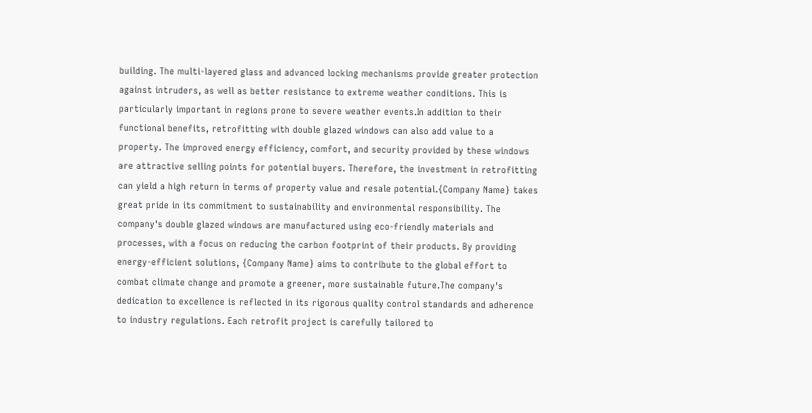building. The multi-layered glass and advanced locking mechanisms provide greater protection against intruders, as well as better resistance to extreme weather conditions. This is particularly important in regions prone to severe weather events.In addition to their functional benefits, retrofitting with double glazed windows can also add value to a property. The improved energy efficiency, comfort, and security provided by these windows are attractive selling points for potential buyers. Therefore, the investment in retrofitting can yield a high return in terms of property value and resale potential.{Company Name} takes great pride in its commitment to sustainability and environmental responsibility. The company's double glazed windows are manufactured using eco-friendly materials and processes, with a focus on reducing the carbon footprint of their products. By providing energy-efficient solutions, {Company Name} aims to contribute to the global effort to combat climate change and promote a greener, more sustainable future.The company's dedication to excellence is reflected in its rigorous quality control standards and adherence to industry regulations. Each retrofit project is carefully tailored to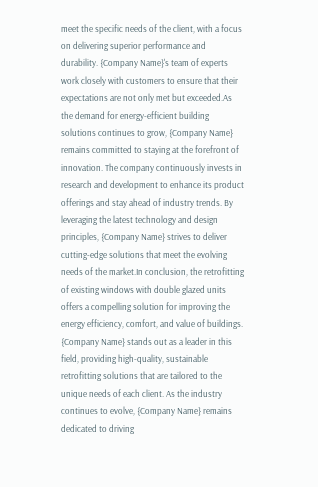meet the specific needs of the client, with a focus on delivering superior performance and durability. {Company Name}'s team of experts work closely with customers to ensure that their expectations are not only met but exceeded.As the demand for energy-efficient building solutions continues to grow, {Company Name} remains committed to staying at the forefront of innovation. The company continuously invests in research and development to enhance its product offerings and stay ahead of industry trends. By leveraging the latest technology and design principles, {Company Name} strives to deliver cutting-edge solutions that meet the evolving needs of the market.In conclusion, the retrofitting of existing windows with double glazed units offers a compelling solution for improving the energy efficiency, comfort, and value of buildings. {Company Name} stands out as a leader in this field, providing high-quality, sustainable retrofitting solutions that are tailored to the unique needs of each client. As the industry continues to evolve, {Company Name} remains dedicated to driving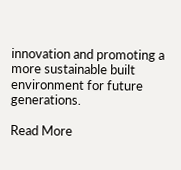innovation and promoting a more sustainable built environment for future generations.

Read More